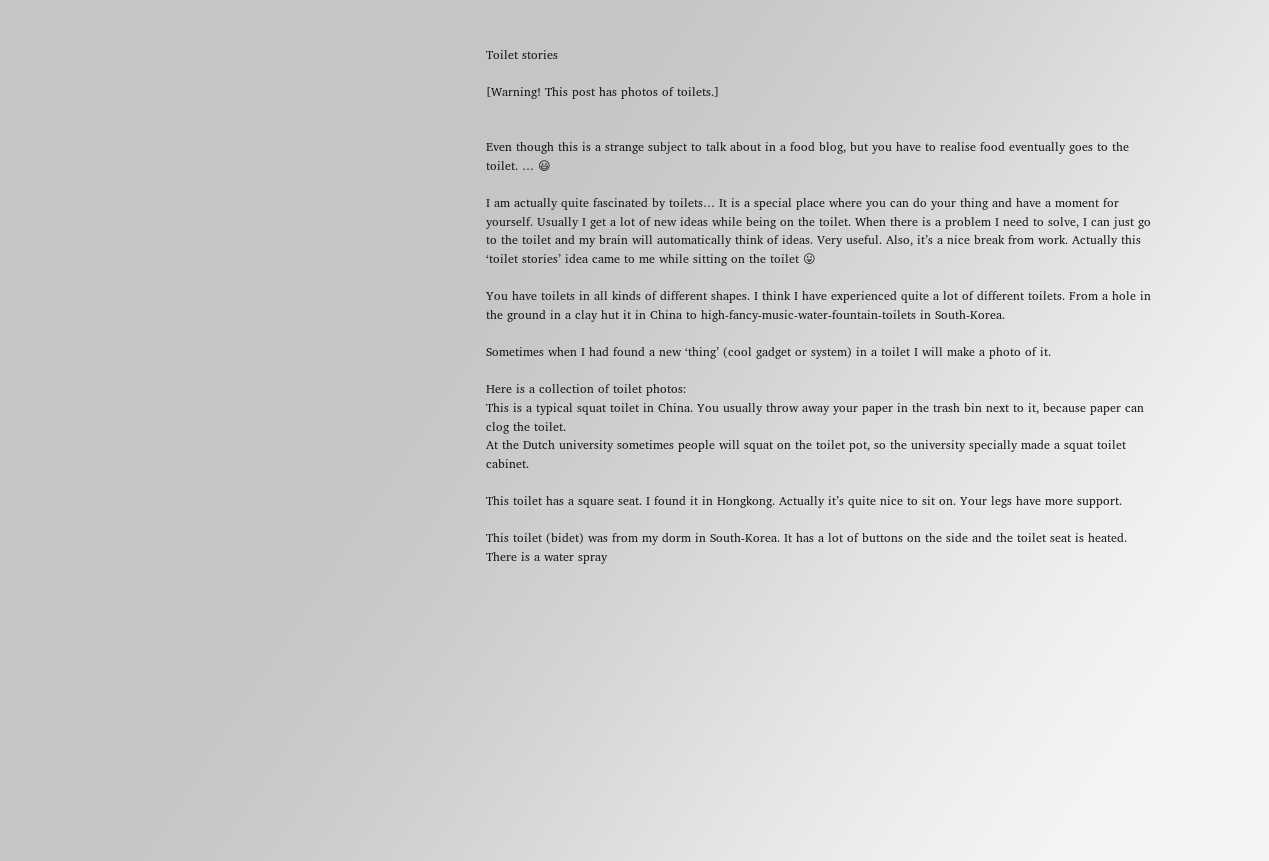Toilet stories

[Warning! This post has photos of toilets.]


Even though this is a strange subject to talk about in a food blog, but you have to realise food eventually goes to the toilet. … 😃

I am actually quite fascinated by toilets… It is a special place where you can do your thing and have a moment for yourself. Usually I get a lot of new ideas while being on the toilet. When there is a problem I need to solve, I can just go to the toilet and my brain will automatically think of ideas. Very useful. Also, it’s a nice break from work. Actually this ‘toilet stories’ idea came to me while sitting on the toilet 😛

You have toilets in all kinds of different shapes. I think I have experienced quite a lot of different toilets. From a hole in the ground in a clay hut it in China to high-fancy-music-water-fountain-toilets in South-Korea.

Sometimes when I had found a new ‘thing’ (cool gadget or system) in a toilet I will make a photo of it.

Here is a collection of toilet photos:
This is a typical squat toilet in China. You usually throw away your paper in the trash bin next to it, because paper can clog the toilet.
At the Dutch university sometimes people will squat on the toilet pot, so the university specially made a squat toilet cabinet.

This toilet has a square seat. I found it in Hongkong. Actually it’s quite nice to sit on. Your legs have more support.

This toilet (bidet) was from my dorm in South-Korea. It has a lot of buttons on the side and the toilet seat is heated. There is a water spray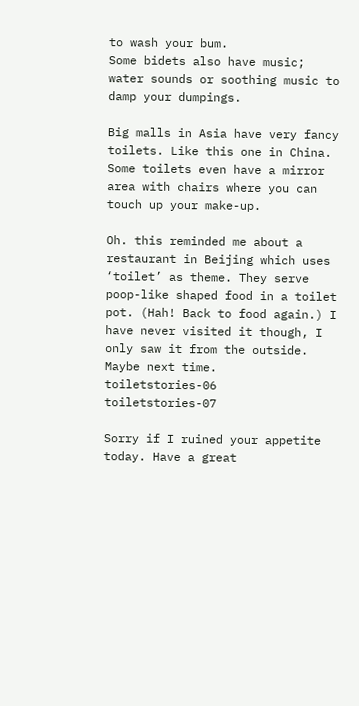to wash your bum.
Some bidets also have music; water sounds or soothing music to damp your dumpings.

Big malls in Asia have very fancy toilets. Like this one in China. Some toilets even have a mirror area with chairs where you can touch up your make-up.

Oh. this reminded me about a restaurant in Beijing which uses ‘toilet’ as theme. They serve poop-like shaped food in a toilet pot. (Hah! Back to food again.) I have never visited it though, I only saw it from the outside. Maybe next time.
toiletstories-06  toiletstories-07

Sorry if I ruined your appetite today. Have a great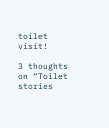toilet visit!

3 thoughts on “Toilet stories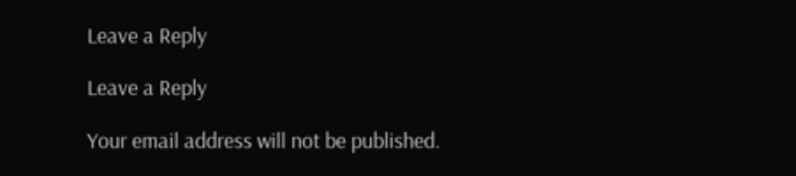Leave a Reply

Leave a Reply

Your email address will not be published.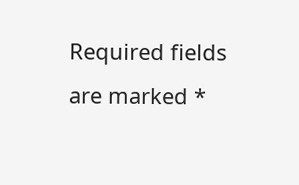Required fields are marked *